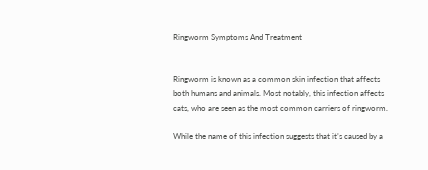Ringworm Symptoms And Treatment


Ringworm is known as a common skin infection that affects both humans and animals. Most notably, this infection affects cats, who are seen as the most common carriers of ringworm.

While the name of this infection suggests that it’s caused by a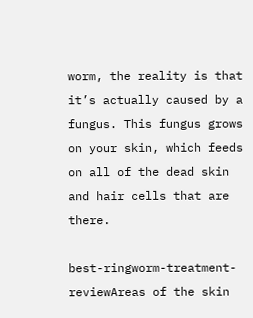worm, the reality is that it’s actually caused by a fungus. This fungus grows on your skin, which feeds on all of the dead skin and hair cells that are there.

best-ringworm-treatment-reviewAreas of the skin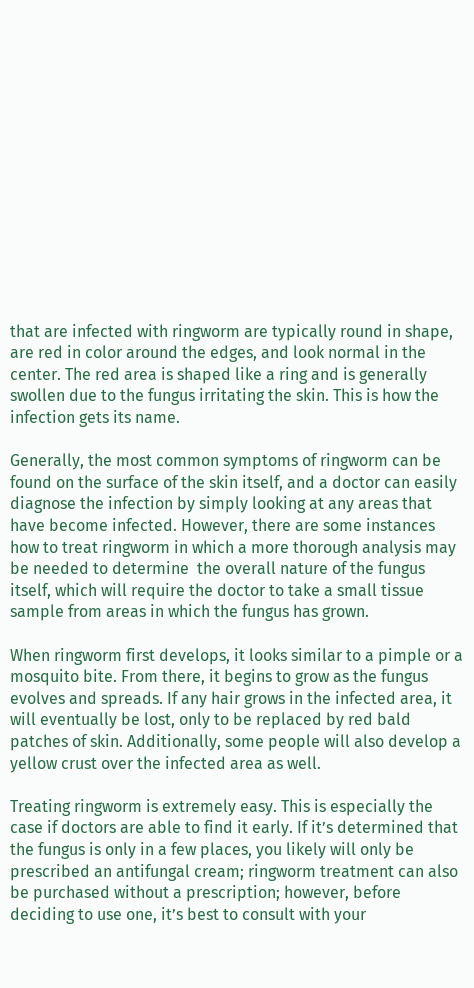that are infected with ringworm are typically round in shape, are red in color around the edges, and look normal in the center. The red area is shaped like a ring and is generally swollen due to the fungus irritating the skin. This is how the infection gets its name.

Generally, the most common symptoms of ringworm can be found on the surface of the skin itself, and a doctor can easily diagnose the infection by simply looking at any areas that have become infected. However, there are some instances how to treat ringworm in which a more thorough analysis may be needed to determine  the overall nature of the fungus itself, which will require the doctor to take a small tissue sample from areas in which the fungus has grown.

When ringworm first develops, it looks similar to a pimple or a mosquito bite. From there, it begins to grow as the fungus evolves and spreads. If any hair grows in the infected area, it will eventually be lost, only to be replaced by red bald patches of skin. Additionally, some people will also develop a yellow crust over the infected area as well.

Treating ringworm is extremely easy. This is especially the case if doctors are able to find it early. If it’s determined that the fungus is only in a few places, you likely will only be prescribed an antifungal cream; ringworm treatment can also be purchased without a prescription; however, before deciding to use one, it’s best to consult with your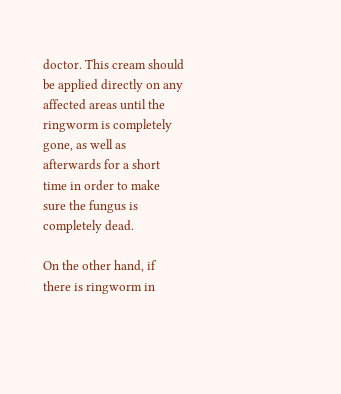doctor. This cream should be applied directly on any affected areas until the ringworm is completely gone, as well as afterwards for a short time in order to make sure the fungus is completely dead.

On the other hand, if there is ringworm in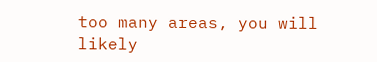too many areas, you will likely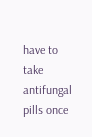have to take antifungal pills once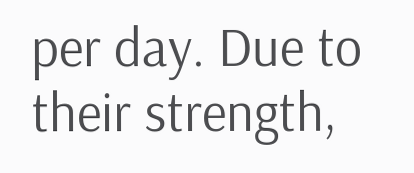per day. Due to their strength,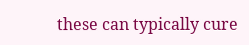these can typically cure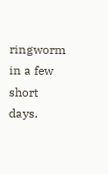ringworm in a few short days.